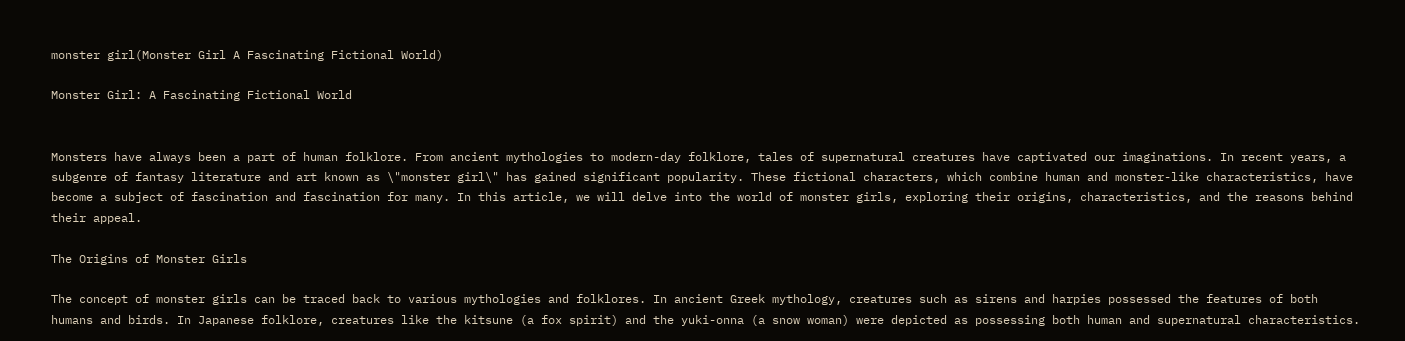monster girl(Monster Girl A Fascinating Fictional World)

Monster Girl: A Fascinating Fictional World


Monsters have always been a part of human folklore. From ancient mythologies to modern-day folklore, tales of supernatural creatures have captivated our imaginations. In recent years, a subgenre of fantasy literature and art known as \"monster girl\" has gained significant popularity. These fictional characters, which combine human and monster-like characteristics, have become a subject of fascination and fascination for many. In this article, we will delve into the world of monster girls, exploring their origins, characteristics, and the reasons behind their appeal.

The Origins of Monster Girls

The concept of monster girls can be traced back to various mythologies and folklores. In ancient Greek mythology, creatures such as sirens and harpies possessed the features of both humans and birds. In Japanese folklore, creatures like the kitsune (a fox spirit) and the yuki-onna (a snow woman) were depicted as possessing both human and supernatural characteristics.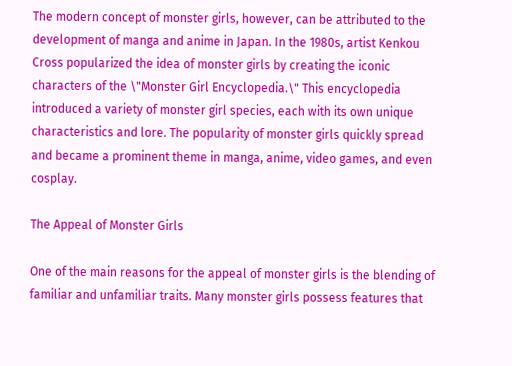The modern concept of monster girls, however, can be attributed to the development of manga and anime in Japan. In the 1980s, artist Kenkou Cross popularized the idea of monster girls by creating the iconic characters of the \"Monster Girl Encyclopedia.\" This encyclopedia introduced a variety of monster girl species, each with its own unique characteristics and lore. The popularity of monster girls quickly spread and became a prominent theme in manga, anime, video games, and even cosplay.

The Appeal of Monster Girls

One of the main reasons for the appeal of monster girls is the blending of familiar and unfamiliar traits. Many monster girls possess features that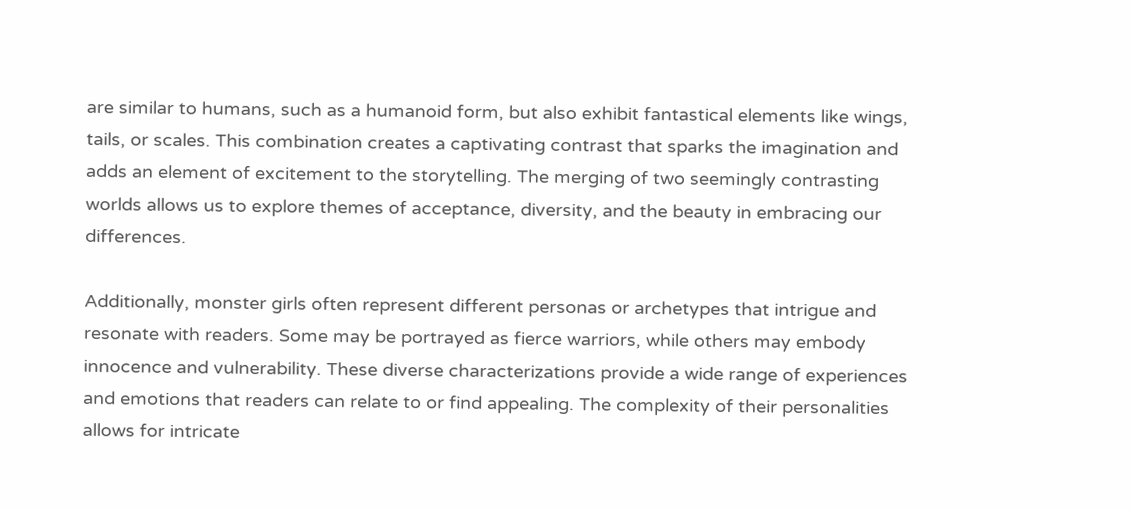are similar to humans, such as a humanoid form, but also exhibit fantastical elements like wings, tails, or scales. This combination creates a captivating contrast that sparks the imagination and adds an element of excitement to the storytelling. The merging of two seemingly contrasting worlds allows us to explore themes of acceptance, diversity, and the beauty in embracing our differences.

Additionally, monster girls often represent different personas or archetypes that intrigue and resonate with readers. Some may be portrayed as fierce warriors, while others may embody innocence and vulnerability. These diverse characterizations provide a wide range of experiences and emotions that readers can relate to or find appealing. The complexity of their personalities allows for intricate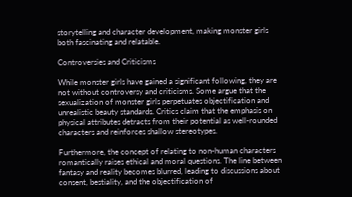storytelling and character development, making monster girls both fascinating and relatable.

Controversies and Criticisms

While monster girls have gained a significant following, they are not without controversy and criticisms. Some argue that the sexualization of monster girls perpetuates objectification and unrealistic beauty standards. Critics claim that the emphasis on physical attributes detracts from their potential as well-rounded characters and reinforces shallow stereotypes.

Furthermore, the concept of relating to non-human characters romantically raises ethical and moral questions. The line between fantasy and reality becomes blurred, leading to discussions about consent, bestiality, and the objectification of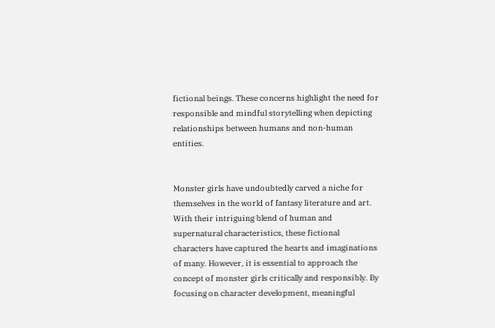fictional beings. These concerns highlight the need for responsible and mindful storytelling when depicting relationships between humans and non-human entities.


Monster girls have undoubtedly carved a niche for themselves in the world of fantasy literature and art. With their intriguing blend of human and supernatural characteristics, these fictional characters have captured the hearts and imaginations of many. However, it is essential to approach the concept of monster girls critically and responsibly. By focusing on character development, meaningful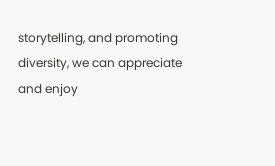storytelling, and promoting diversity, we can appreciate and enjoy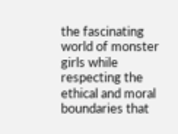the fascinating world of monster girls while respecting the ethical and moral boundaries that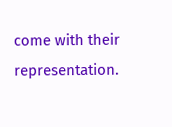come with their representation.